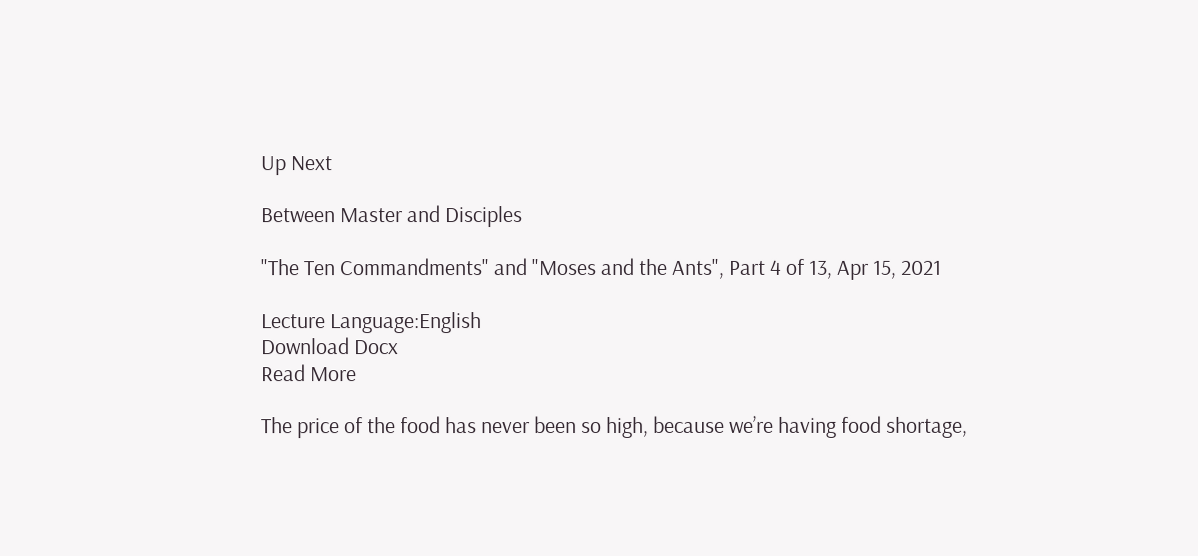Up Next

Between Master and Disciples

"The Ten Commandments" and "Moses and the Ants", Part 4 of 13, Apr 15, 2021

Lecture Language:English
Download Docx
Read More

The price of the food has never been so high, because we’re having food shortage,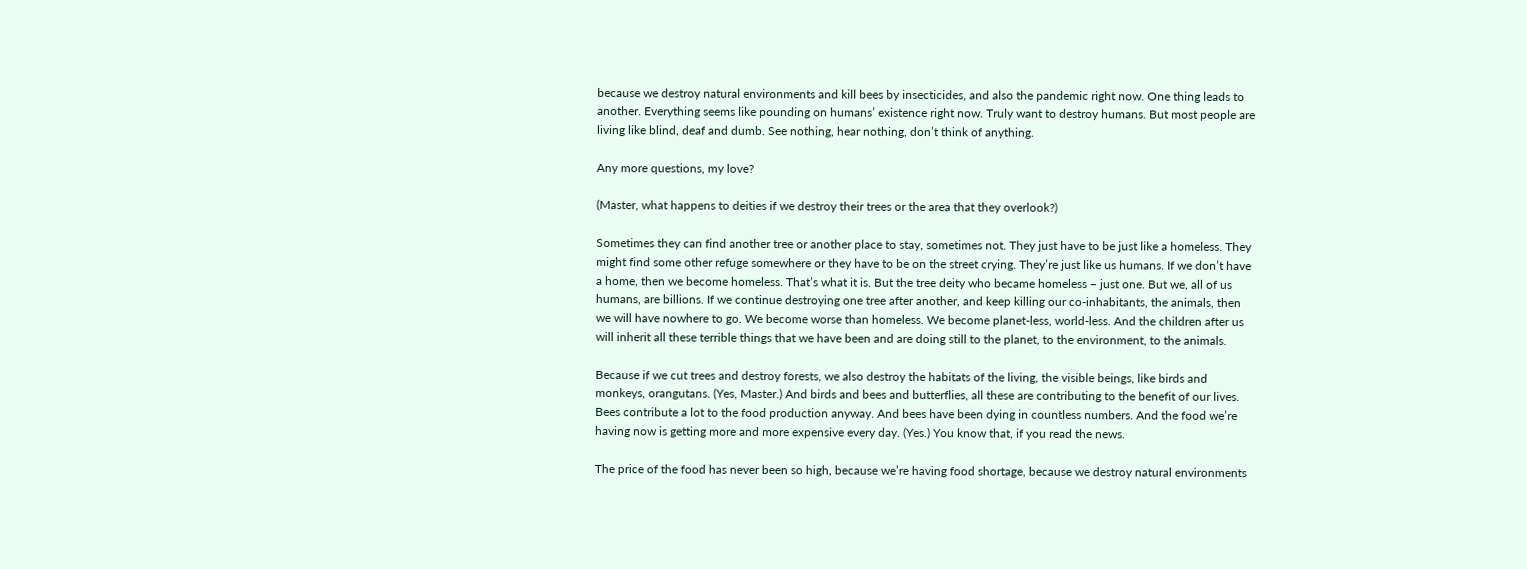because we destroy natural environments and kill bees by insecticides, and also the pandemic right now. One thing leads to another. Everything seems like pounding on humans’ existence right now. Truly want to destroy humans. But most people are living like blind, deaf and dumb. See nothing, hear nothing, don’t think of anything.

Any more questions, my love?

(Master, what happens to deities if we destroy their trees or the area that they overlook?)

Sometimes they can find another tree or another place to stay, sometimes not. They just have to be just like a homeless. They might find some other refuge somewhere or they have to be on the street crying. They’re just like us humans. If we don’t have a home, then we become homeless. That’s what it is. But the tree deity who became homeless − just one. But we, all of us humans, are billions. If we continue destroying one tree after another, and keep killing our co-inhabitants, the animals, then we will have nowhere to go. We become worse than homeless. We become planet-less, world-less. And the children after us will inherit all these terrible things that we have been and are doing still to the planet, to the environment, to the animals.

Because if we cut trees and destroy forests, we also destroy the habitats of the living, the visible beings, like birds and monkeys, orangutans. (Yes, Master.) And birds and bees and butterflies, all these are contributing to the benefit of our lives. Bees contribute a lot to the food production anyway. And bees have been dying in countless numbers. And the food we’re having now is getting more and more expensive every day. (Yes.) You know that, if you read the news.

The price of the food has never been so high, because we’re having food shortage, because we destroy natural environments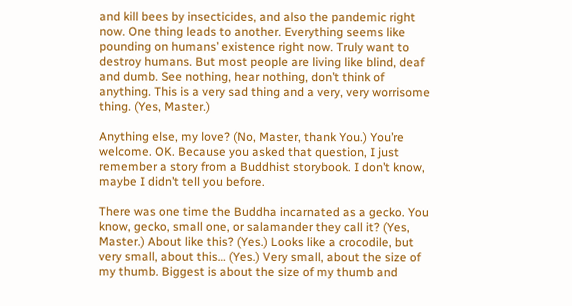and kill bees by insecticides, and also the pandemic right now. One thing leads to another. Everything seems like pounding on humans’ existence right now. Truly want to destroy humans. But most people are living like blind, deaf and dumb. See nothing, hear nothing, don’t think of anything. This is a very sad thing and a very, very worrisome thing. (Yes, Master.)

Anything else, my love? (No, Master, thank You.) You’re welcome. OK. Because you asked that question, I just remember a story from a Buddhist storybook. I don’t know, maybe I didn’t tell you before.

There was one time the Buddha incarnated as a gecko. You know, gecko, small one, or salamander they call it? (Yes, Master.) About like this? (Yes.) Looks like a crocodile, but very small, about this… (Yes.) Very small, about the size of my thumb. Biggest is about the size of my thumb and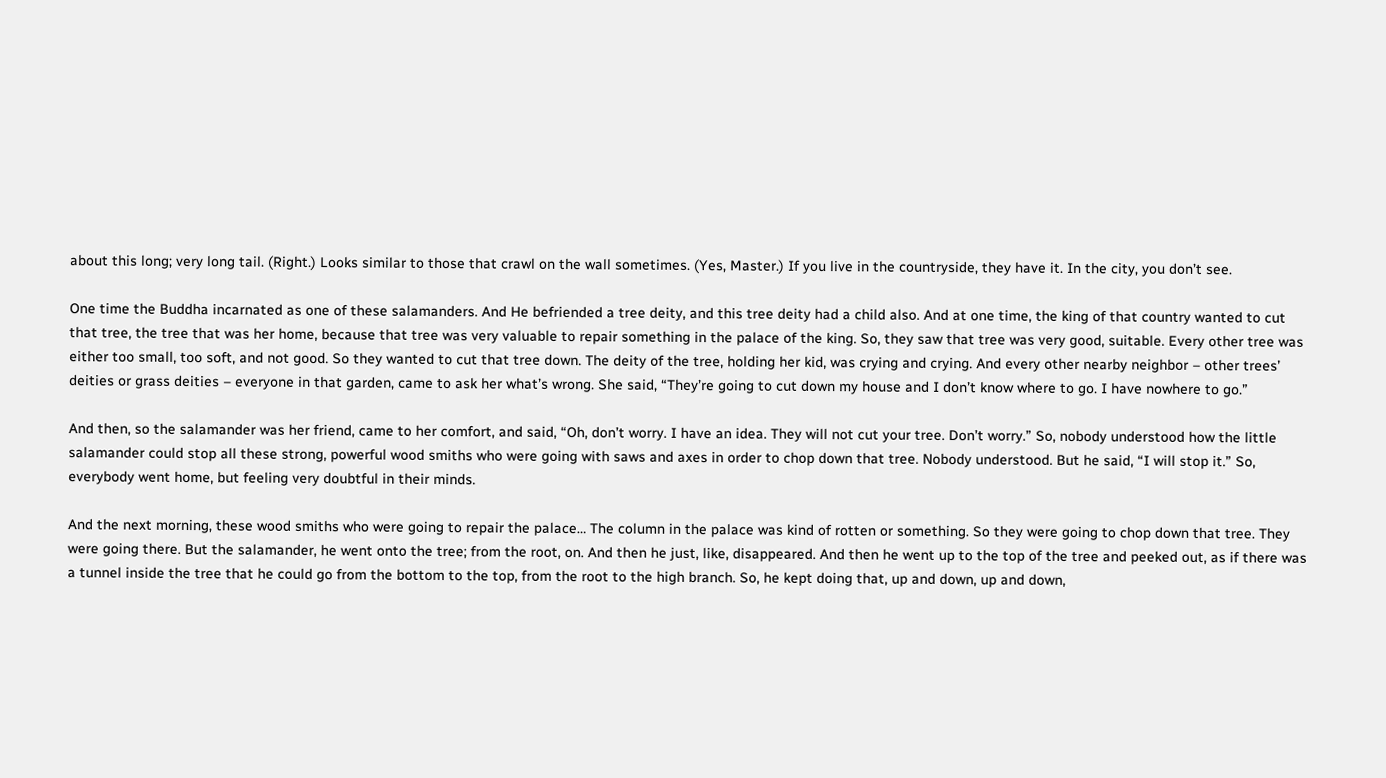about this long; very long tail. (Right.) Looks similar to those that crawl on the wall sometimes. (Yes, Master.) If you live in the countryside, they have it. In the city, you don’t see.

One time the Buddha incarnated as one of these salamanders. And He befriended a tree deity, and this tree deity had a child also. And at one time, the king of that country wanted to cut that tree, the tree that was her home, because that tree was very valuable to repair something in the palace of the king. So, they saw that tree was very good, suitable. Every other tree was either too small, too soft, and not good. So they wanted to cut that tree down. The deity of the tree, holding her kid, was crying and crying. And every other nearby neighbor – other trees’ deities or grass deities – everyone in that garden, came to ask her what’s wrong. She said, “They’re going to cut down my house and I don’t know where to go. I have nowhere to go.”

And then, so the salamander was her friend, came to her comfort, and said, “Oh, don’t worry. I have an idea. They will not cut your tree. Don’t worry.” So, nobody understood how the little salamander could stop all these strong, powerful wood smiths who were going with saws and axes in order to chop down that tree. Nobody understood. But he said, “I will stop it.” So, everybody went home, but feeling very doubtful in their minds.

And the next morning, these wood smiths who were going to repair the palace… The column in the palace was kind of rotten or something. So they were going to chop down that tree. They were going there. But the salamander, he went onto the tree; from the root, on. And then he just, like, disappeared. And then he went up to the top of the tree and peeked out, as if there was a tunnel inside the tree that he could go from the bottom to the top, from the root to the high branch. So, he kept doing that, up and down, up and down,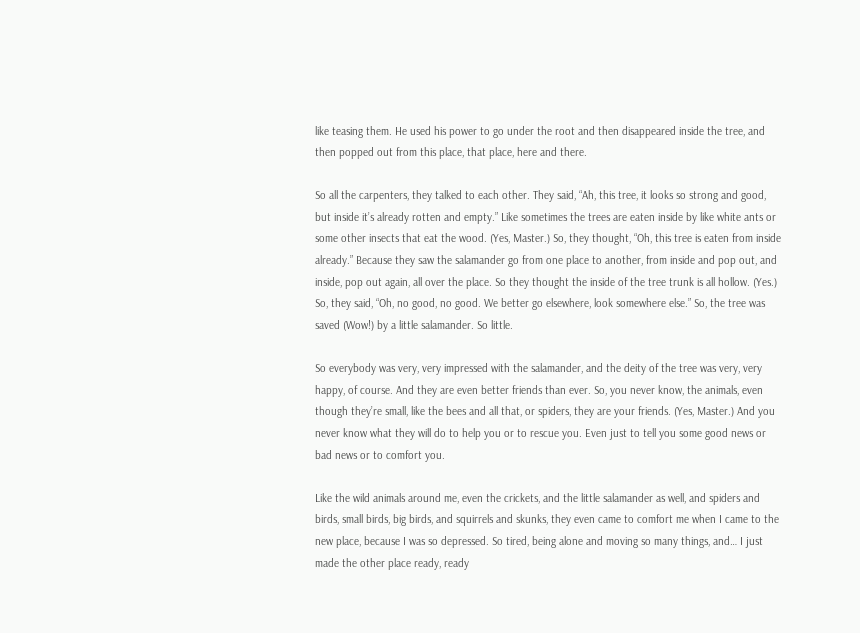like teasing them. He used his power to go under the root and then disappeared inside the tree, and then popped out from this place, that place, here and there.

So all the carpenters, they talked to each other. They said, “Ah, this tree, it looks so strong and good, but inside it’s already rotten and empty.” Like sometimes the trees are eaten inside by like white ants or some other insects that eat the wood. (Yes, Master.) So, they thought, “Oh, this tree is eaten from inside already.” Because they saw the salamander go from one place to another, from inside and pop out, and inside, pop out again, all over the place. So they thought the inside of the tree trunk is all hollow. (Yes.) So, they said, “Oh, no good, no good. We better go elsewhere, look somewhere else.” So, the tree was saved (Wow!) by a little salamander. So little.

So everybody was very, very impressed with the salamander, and the deity of the tree was very, very happy, of course. And they are even better friends than ever. So, you never know, the animals, even though they’re small, like the bees and all that, or spiders, they are your friends. (Yes, Master.) And you never know what they will do to help you or to rescue you. Even just to tell you some good news or bad news or to comfort you.

Like the wild animals around me, even the crickets, and the little salamander as well, and spiders and birds, small birds, big birds, and squirrels and skunks, they even came to comfort me when I came to the new place, because I was so depressed. So tired, being alone and moving so many things, and… I just made the other place ready, ready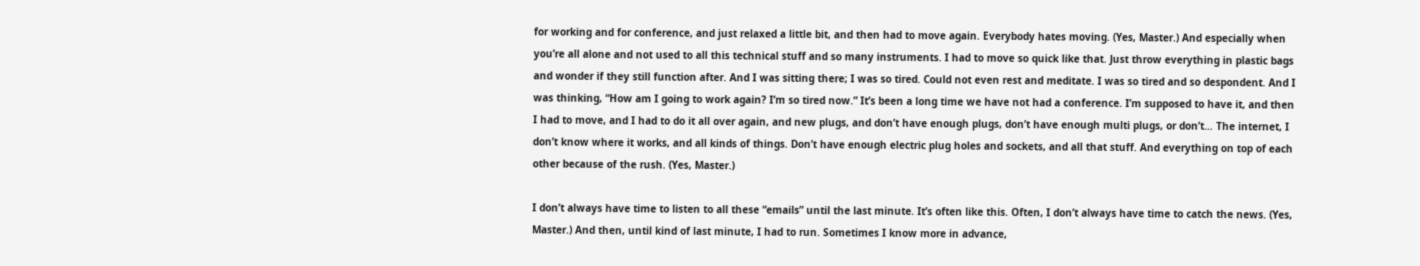for working and for conference, and just relaxed a little bit, and then had to move again. Everybody hates moving. (Yes, Master.) And especially when you’re all alone and not used to all this technical stuff and so many instruments. I had to move so quick like that. Just throw everything in plastic bags and wonder if they still function after. And I was sitting there; I was so tired. Could not even rest and meditate. I was so tired and so despondent. And I was thinking, “How am I going to work again? I’m so tired now.” It’s been a long time we have not had a conference. I’m supposed to have it, and then I had to move, and I had to do it all over again, and new plugs, and don’t have enough plugs, don’t have enough multi plugs, or don’t… The internet, I don’t know where it works, and all kinds of things. Don’t have enough electric plug holes and sockets, and all that stuff. And everything on top of each other because of the rush. (Yes, Master.)

I don’t always have time to listen to all these “emails” until the last minute. It’s often like this. Often, I don’t always have time to catch the news. (Yes, Master.) And then, until kind of last minute, I had to run. Sometimes I know more in advance,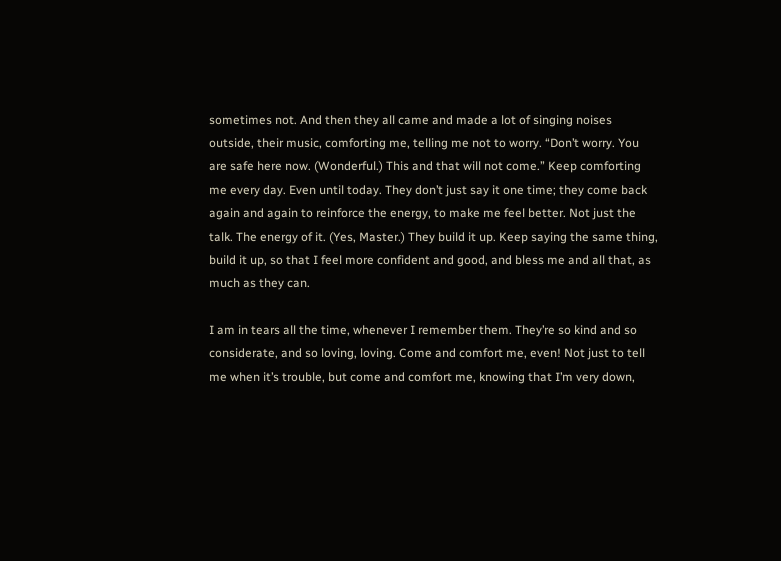sometimes not. And then they all came and made a lot of singing noises outside, their music, comforting me, telling me not to worry. “Don’t worry. You are safe here now. (Wonderful.) This and that will not come.” Keep comforting me every day. Even until today. They don’t just say it one time; they come back again and again to reinforce the energy, to make me feel better. Not just the talk. The energy of it. (Yes, Master.) They build it up. Keep saying the same thing, build it up, so that I feel more confident and good, and bless me and all that, as much as they can.

I am in tears all the time, whenever I remember them. They’re so kind and so considerate, and so loving, loving. Come and comfort me, even! Not just to tell me when it’s trouble, but come and comfort me, knowing that I’m very down,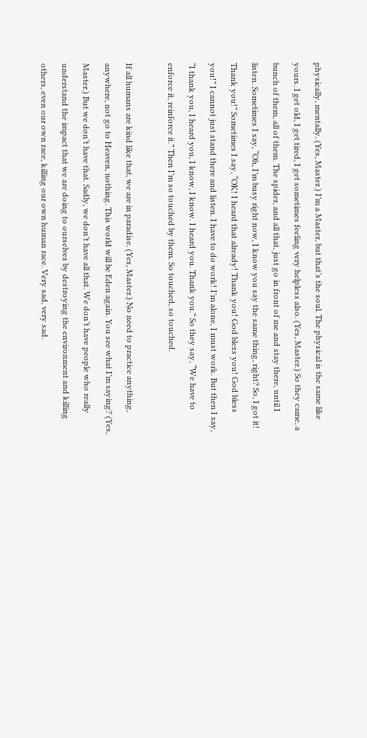physically, mentally. (Yes, Master.) I’m a Master, but that’s the soul. The physical is the same like yours. I get old, I get tired, I get sometimes feeling very helpless also. (Yes, Master.) So they came, a bunch of them, all of them. The spider, and all that, just go in front of me and stay there, until I listen. Sometimes I say, “Oh, I’m busy right now, I know you say the same thing, right? So, I got it! Thank you!” Sometimes I say, “OK! I heard that already! Thank you! God bless you! God bless you!” I cannot just stand there and listen. I have to do work! I’m alone, I must work. But then I say, “I thank you, I heard you, I know, I know. I heard you. Thank you.” So they say, “We have to enforce it, reinforce it.” Then I’m so touched by them. So touched, so touched.

If all humans are kind like that, we are in paradise. (Yes, Master.) No need to practice anything, anywhere, not go to Heaven, nothing. This world will be Eden again. You see what I’m saying? (Yes, Master.) But we don’t have that. Sadly, we don’t have all that. We don’t have people who really understand the impact that we are doing to ourselves by destroying the environment and killing others, even our own race, killing our own human race. Very sad, very sad.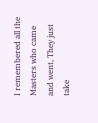I remembered all the Masters who came and went, They just take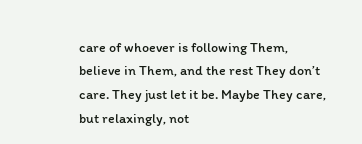care of whoever is following Them, believe in Them, and the rest They don’t care. They just let it be. Maybe They care, but relaxingly, not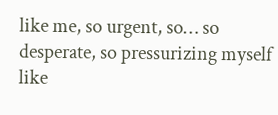like me, so urgent, so… so desperate, so pressurizing myself like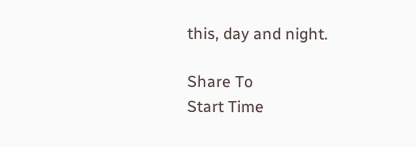this, day and night.

Share To
Start Time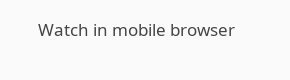Watch in mobile browser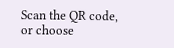Scan the QR code,
or choose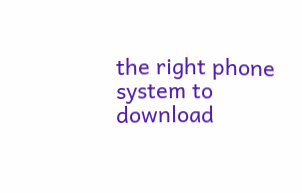the right phone system to download